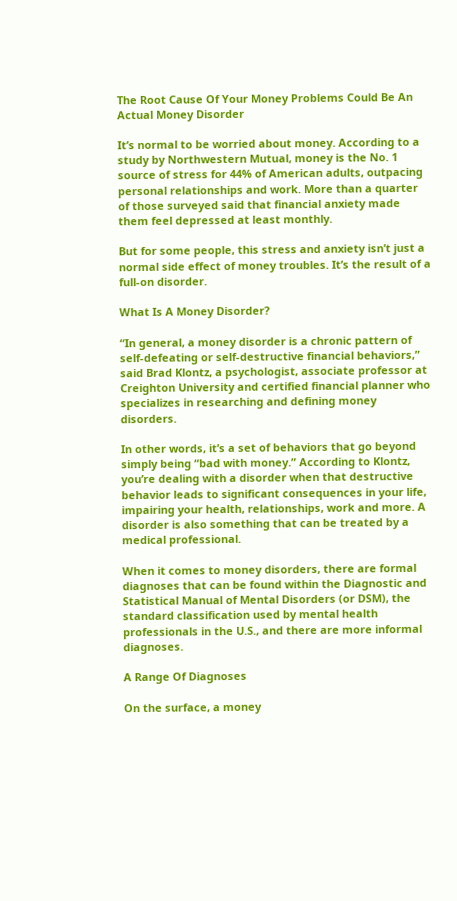The Root Cause Of Your Money Problems Could Be An Actual Money Disorder

It’s normal to be worried about money. According to a study by Northwestern Mutual, money is the No. 1 source of stress for 44% of American adults, outpacing personal relationships and work. More than a quarter of those surveyed said that financial anxiety made them feel depressed at least monthly.

But for some people, this stress and anxiety isn’t just a normal side effect of money troubles. It’s the result of a full-on disorder.

What Is A Money Disorder?

“In general, a money disorder is a chronic pattern of self-defeating or self-destructive financial behaviors,” said Brad Klontz, a psychologist, associate professor at Creighton University and certified financial planner who specializes in researching and defining money disorders.

In other words, it’s a set of behaviors that go beyond simply being “bad with money.” According to Klontz, you’re dealing with a disorder when that destructive behavior leads to significant consequences in your life, impairing your health, relationships, work and more. A disorder is also something that can be treated by a medical professional.

When it comes to money disorders, there are formal diagnoses that can be found within the Diagnostic and Statistical Manual of Mental Disorders (or DSM), the standard classification used by mental health professionals in the U.S., and there are more informal diagnoses.

A Range Of Diagnoses

On the surface, a money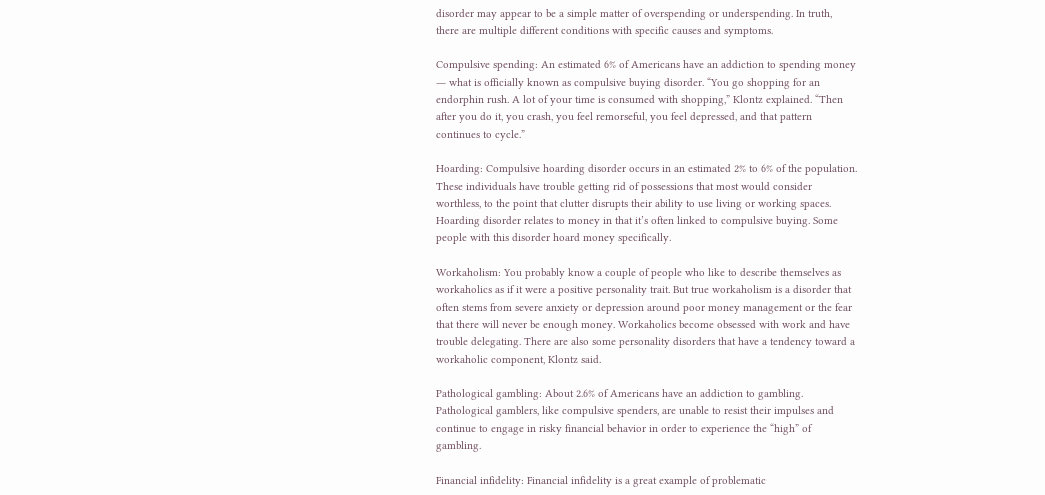disorder may appear to be a simple matter of overspending or underspending. In truth, there are multiple different conditions with specific causes and symptoms.

Compulsive spending: An estimated 6% of Americans have an addiction to spending money ― what is officially known as compulsive buying disorder. “You go shopping for an endorphin rush. A lot of your time is consumed with shopping,” Klontz explained. “Then after you do it, you crash, you feel remorseful, you feel depressed, and that pattern continues to cycle.”

Hoarding: Compulsive hoarding disorder occurs in an estimated 2% to 6% of the population. These individuals have trouble getting rid of possessions that most would consider worthless, to the point that clutter disrupts their ability to use living or working spaces. Hoarding disorder relates to money in that it’s often linked to compulsive buying. Some people with this disorder hoard money specifically.

Workaholism: You probably know a couple of people who like to describe themselves as workaholics as if it were a positive personality trait. But true workaholism is a disorder that often stems from severe anxiety or depression around poor money management or the fear that there will never be enough money. Workaholics become obsessed with work and have trouble delegating. There are also some personality disorders that have a tendency toward a workaholic component, Klontz said.

Pathological gambling: About 2.6% of Americans have an addiction to gambling. Pathological gamblers, like compulsive spenders, are unable to resist their impulses and continue to engage in risky financial behavior in order to experience the “high” of gambling.

Financial infidelity: Financial infidelity is a great example of problematic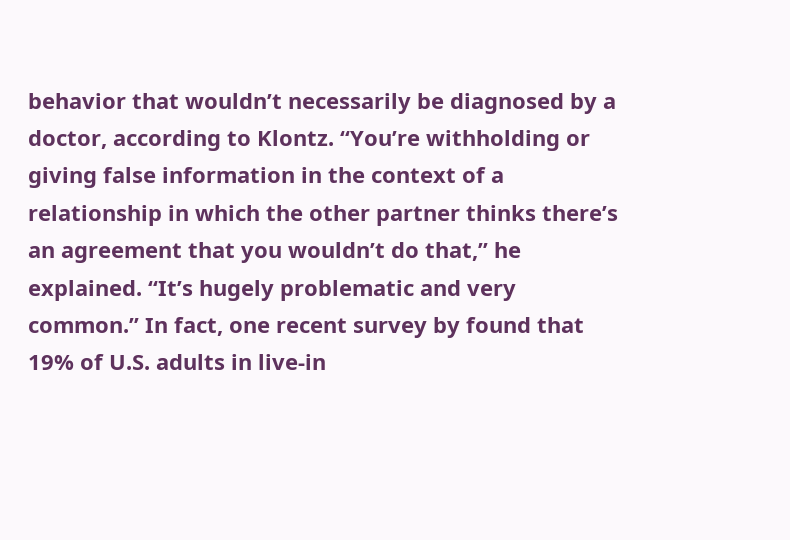behavior that wouldn’t necessarily be diagnosed by a doctor, according to Klontz. “You’re withholding or giving false information in the context of a relationship in which the other partner thinks there’s an agreement that you wouldn’t do that,” he explained. “It’s hugely problematic and very common.” In fact, one recent survey by found that 19% of U.S. adults in live-in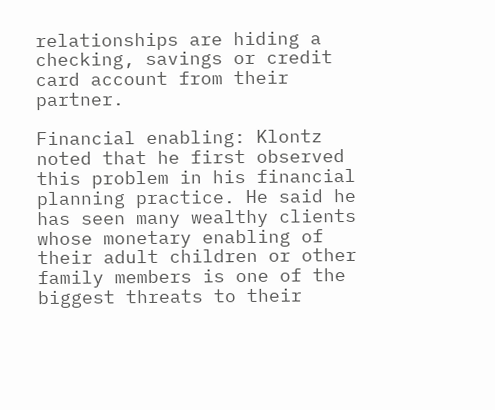relationships are hiding a checking, savings or credit card account from their partner.

Financial enabling: Klontz noted that he first observed this problem in his financial planning practice. He said he has seen many wealthy clients whose monetary enabling of their adult children or other family members is one of the biggest threats to their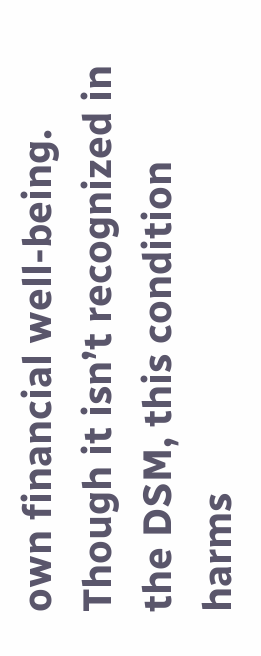own financial well-being. Though it isn’t recognized in the DSM, this condition harms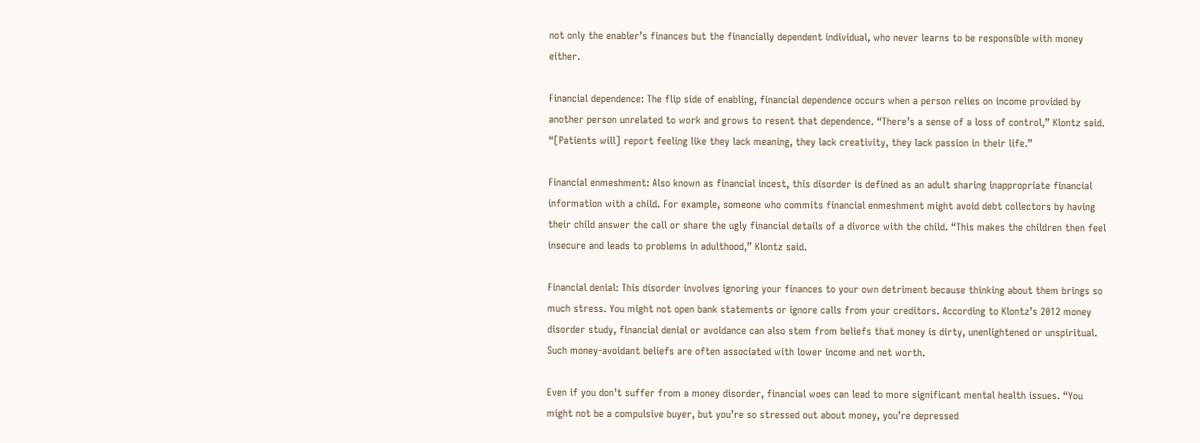not only the enabler’s finances but the financially dependent individual, who never learns to be responsible with money either.

Financial dependence: The flip side of enabling, financial dependence occurs when a person relies on income provided by another person unrelated to work and grows to resent that dependence. “There’s a sense of a loss of control,” Klontz said. “[Patients will] report feeling like they lack meaning, they lack creativity, they lack passion in their life.”

Financial enmeshment: Also known as financial incest, this disorder is defined as an adult sharing inappropriate financial information with a child. For example, someone who commits financial enmeshment might avoid debt collectors by having their child answer the call or share the ugly financial details of a divorce with the child. “This makes the children then feel insecure and leads to problems in adulthood,” Klontz said.

Financial denial: This disorder involves ignoring your finances to your own detriment because thinking about them brings so much stress. You might not open bank statements or ignore calls from your creditors. According to Klontz’s 2012 money disorder study, financial denial or avoidance can also stem from beliefs that money is dirty, unenlightened or unspiritual. Such money-avoidant beliefs are often associated with lower income and net worth.

Even if you don’t suffer from a money disorder, financial woes can lead to more significant mental health issues. “You might not be a compulsive buyer, but you’re so stressed out about money, you’re depressed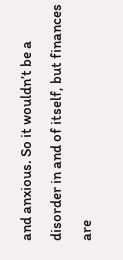and anxious. So it wouldn’t be a disorder in and of itself, but finances are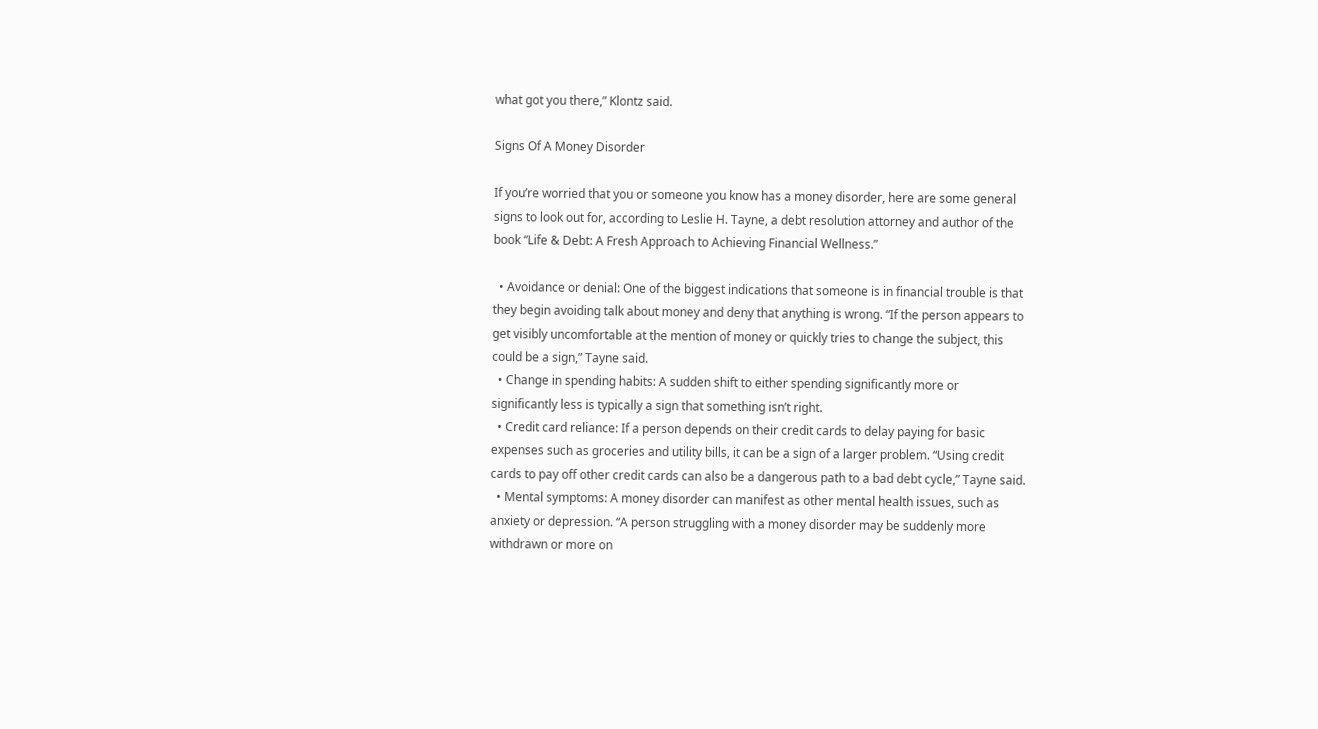what got you there,” Klontz said.

Signs Of A Money Disorder

If you’re worried that you or someone you know has a money disorder, here are some general signs to look out for, according to Leslie H. Tayne, a debt resolution attorney and author of the book “Life & Debt: A Fresh Approach to Achieving Financial Wellness.”

  • Avoidance or denial: One of the biggest indications that someone is in financial trouble is that they begin avoiding talk about money and deny that anything is wrong. “If the person appears to get visibly uncomfortable at the mention of money or quickly tries to change the subject, this could be a sign,” Tayne said.
  • Change in spending habits: A sudden shift to either spending significantly more or significantly less is typically a sign that something isn’t right.
  • Credit card reliance: If a person depends on their credit cards to delay paying for basic expenses such as groceries and utility bills, it can be a sign of a larger problem. “Using credit cards to pay off other credit cards can also be a dangerous path to a bad debt cycle,” Tayne said.
  • Mental symptoms: A money disorder can manifest as other mental health issues, such as anxiety or depression. “A person struggling with a money disorder may be suddenly more withdrawn or more on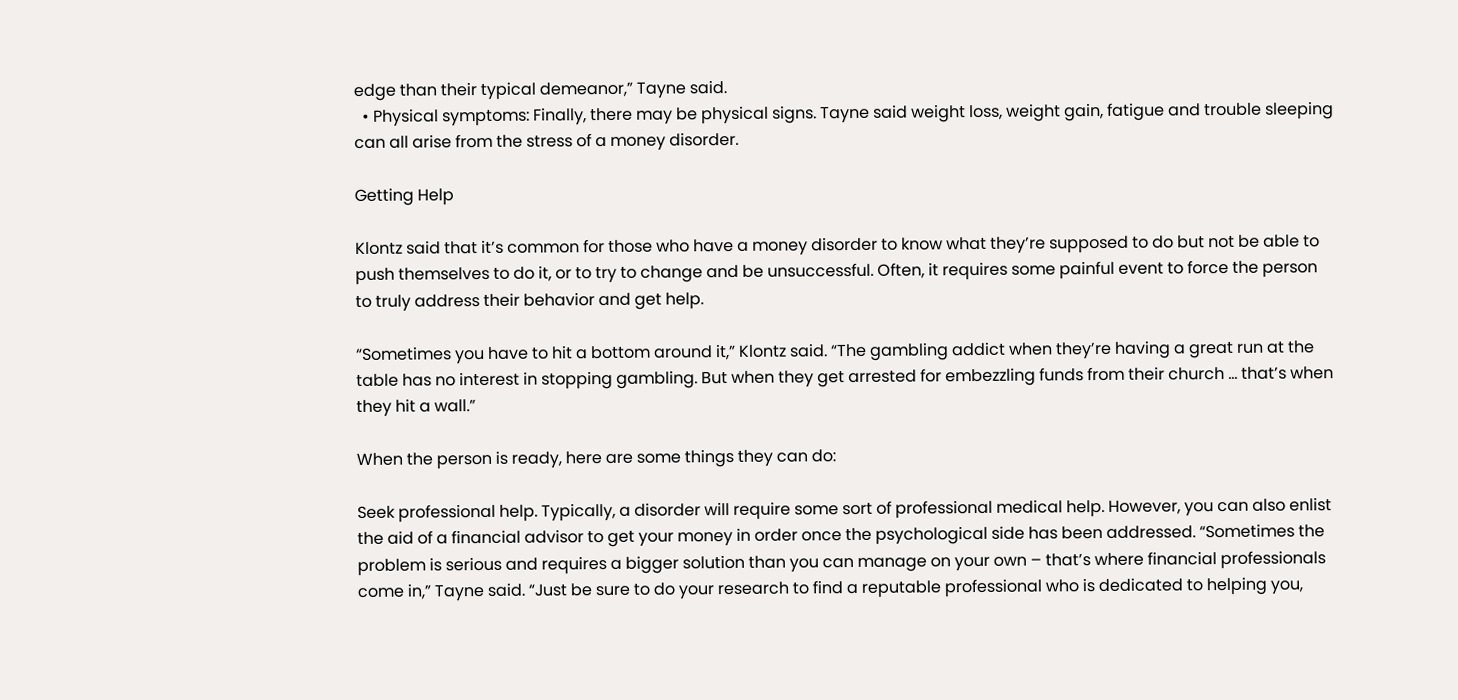edge than their typical demeanor,” Tayne said.
  • Physical symptoms: Finally, there may be physical signs. Tayne said weight loss, weight gain, fatigue and trouble sleeping can all arise from the stress of a money disorder.

Getting Help

Klontz said that it’s common for those who have a money disorder to know what they’re supposed to do but not be able to push themselves to do it, or to try to change and be unsuccessful. Often, it requires some painful event to force the person to truly address their behavior and get help.

“Sometimes you have to hit a bottom around it,” Klontz said. “The gambling addict when they’re having a great run at the table has no interest in stopping gambling. But when they get arrested for embezzling funds from their church … that’s when they hit a wall.”

When the person is ready, here are some things they can do:

Seek professional help. Typically, a disorder will require some sort of professional medical help. However, you can also enlist the aid of a financial advisor to get your money in order once the psychological side has been addressed. “Sometimes the problem is serious and requires a bigger solution than you can manage on your own – that’s where financial professionals come in,” Tayne said. “Just be sure to do your research to find a reputable professional who is dedicated to helping you,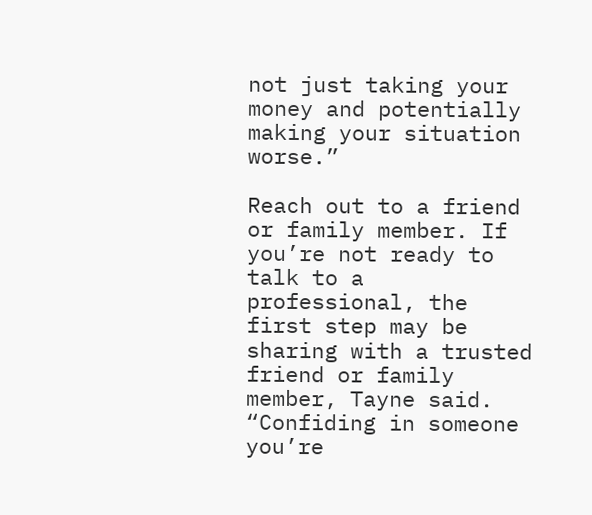not just taking your money and potentially making your situation worse.”

Reach out to a friend or family member. If you’re not ready to talk to a professional, the first step may be sharing with a trusted friend or family member, Tayne said. “Confiding in someone you’re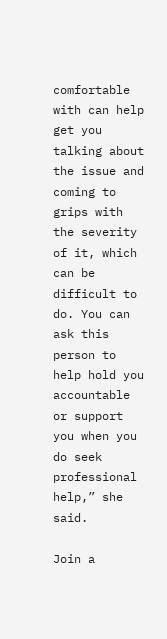comfortable with can help get you talking about the issue and coming to grips with the severity of it, which can be difficult to do. You can ask this person to help hold you accountable or support you when you do seek professional help,” she said.

Join a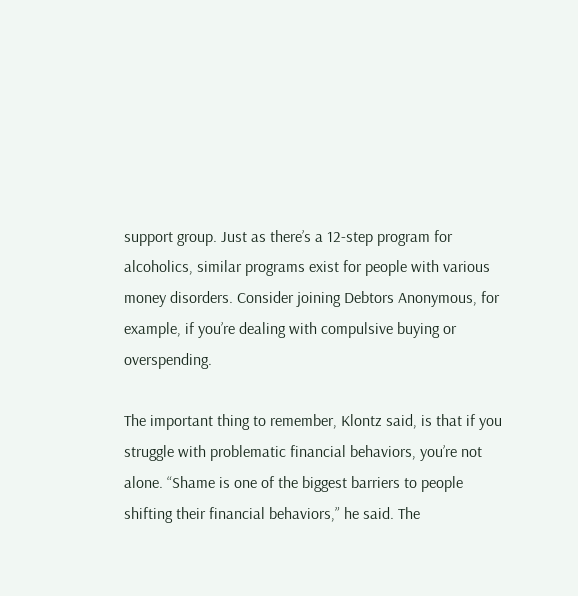support group. Just as there’s a 12-step program for alcoholics, similar programs exist for people with various money disorders. Consider joining Debtors Anonymous, for example, if you’re dealing with compulsive buying or overspending.

The important thing to remember, Klontz said, is that if you struggle with problematic financial behaviors, you’re not alone. “Shame is one of the biggest barriers to people shifting their financial behaviors,” he said. The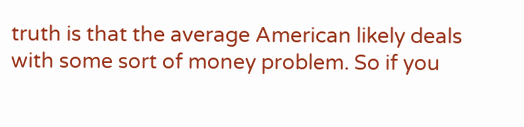truth is that the average American likely deals with some sort of money problem. So if you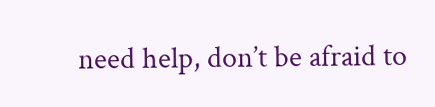need help, don’t be afraid to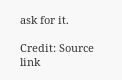ask for it.

Credit: Source link